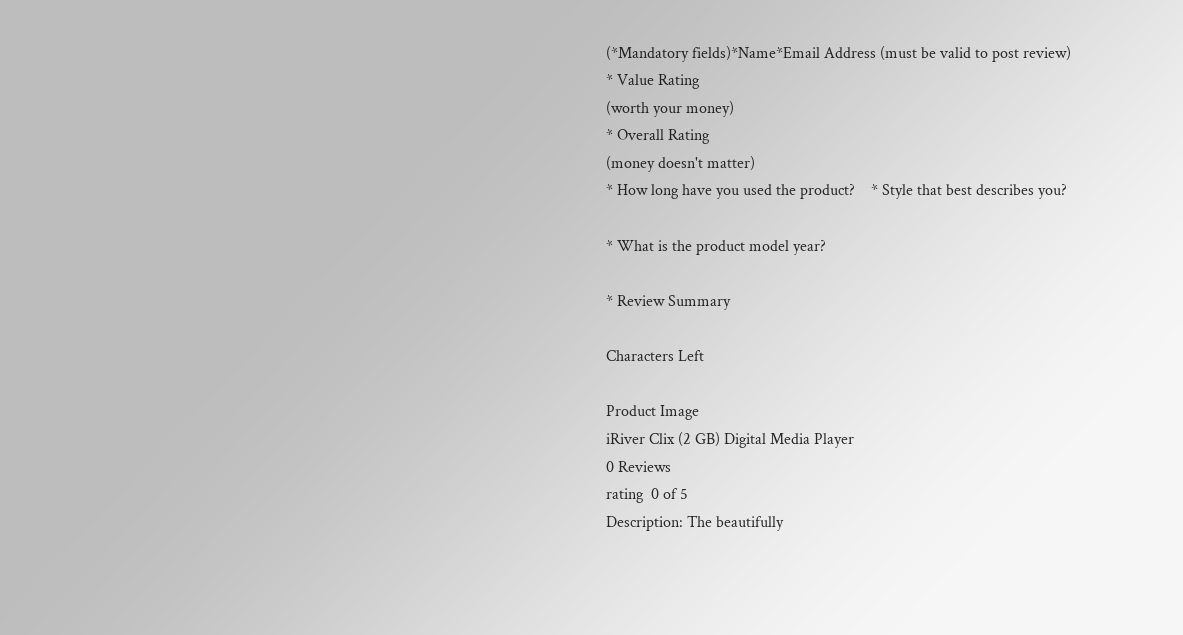(*Mandatory fields)*Name*Email Address (must be valid to post review)
* Value Rating
(worth your money)
* Overall Rating
(money doesn't matter)
* How long have you used the product?    * Style that best describes you?

* What is the product model year?

* Review Summary

Characters Left

Product Image
iRiver Clix (2 GB) Digital Media Player
0 Reviews
rating  0 of 5
Description: The beautifully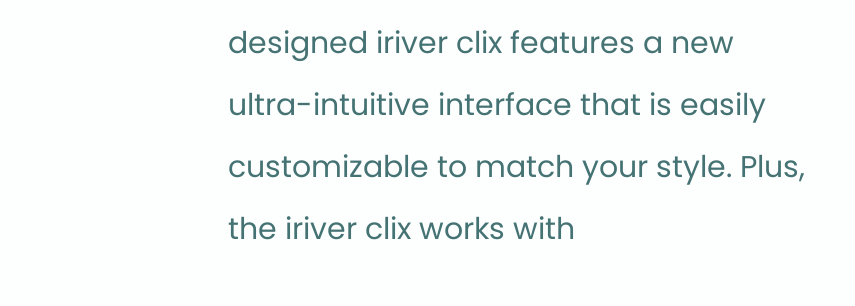designed iriver clix features a new ultra-intuitive interface that is easily customizable to match your style. Plus, the iriver clix works with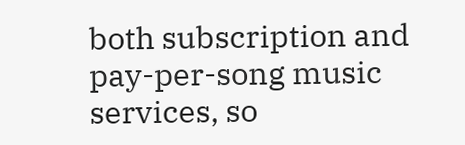both subscription and pay-per-song music services, so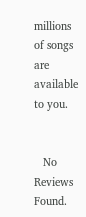millions of songs are available to you.


   No Reviews Found.